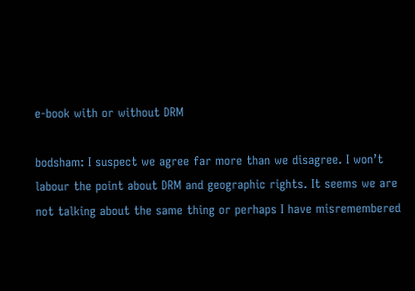e-book with or without DRM

bodsham: I suspect we agree far more than we disagree. I won’t labour the point about DRM and geographic rights. It seems we are not talking about the same thing or perhaps I have misremembered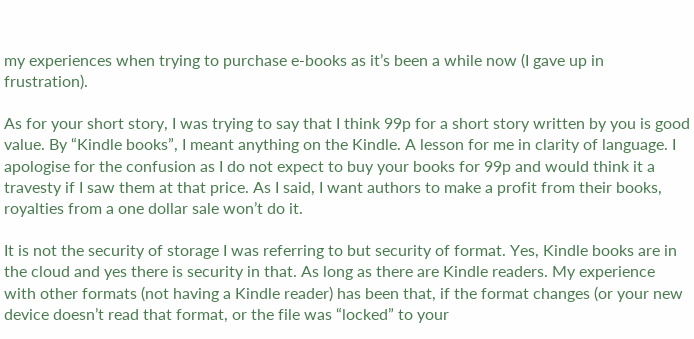my experiences when trying to purchase e-books as it’s been a while now (I gave up in frustration).

As for your short story, I was trying to say that I think 99p for a short story written by you is good value. By “Kindle books”, I meant anything on the Kindle. A lesson for me in clarity of language. I apologise for the confusion as I do not expect to buy your books for 99p and would think it a travesty if I saw them at that price. As I said, I want authors to make a profit from their books, royalties from a one dollar sale won’t do it.

It is not the security of storage I was referring to but security of format. Yes, Kindle books are in the cloud and yes there is security in that. As long as there are Kindle readers. My experience with other formats (not having a Kindle reader) has been that, if the format changes (or your new device doesn’t read that format, or the file was “locked” to your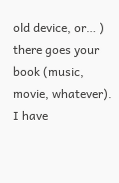old device, or… ) there goes your book (music, movie, whatever). I have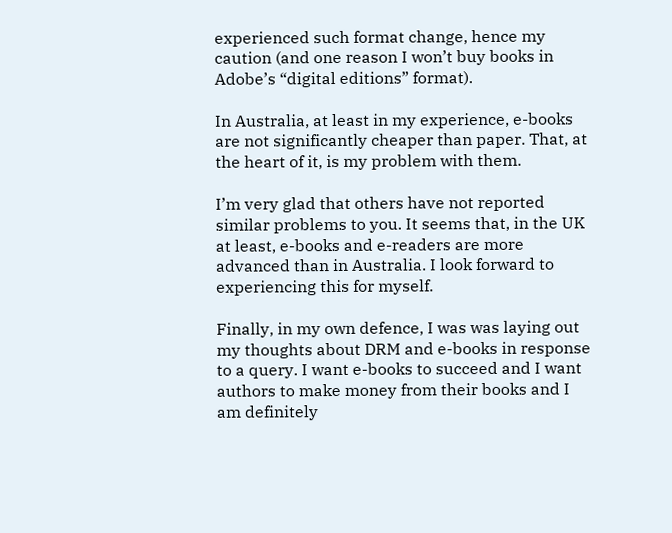experienced such format change, hence my caution (and one reason I won’t buy books in Adobe’s “digital editions” format).

In Australia, at least in my experience, e-books are not significantly cheaper than paper. That, at the heart of it, is my problem with them.

I’m very glad that others have not reported similar problems to you. It seems that, in the UK at least, e-books and e-readers are more advanced than in Australia. I look forward to experiencing this for myself.

Finally, in my own defence, I was was laying out my thoughts about DRM and e-books in response to a query. I want e-books to succeed and I want authors to make money from their books and I am definitely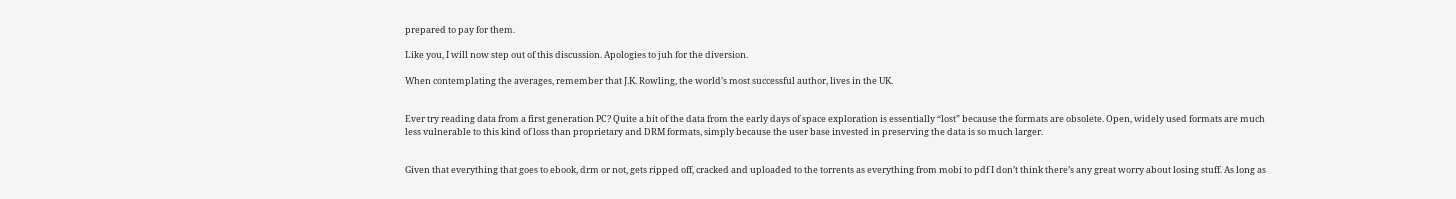prepared to pay for them.

Like you, I will now step out of this discussion. Apologies to juh for the diversion.

When contemplating the averages, remember that J.K. Rowling, the world’s most successful author, lives in the UK.


Ever try reading data from a first generation PC? Quite a bit of the data from the early days of space exploration is essentially “lost” because the formats are obsolete. Open, widely used formats are much less vulnerable to this kind of loss than proprietary and DRM formats, simply because the user base invested in preserving the data is so much larger.


Given that everything that goes to ebook, drm or not, gets ripped off, cracked and uploaded to the torrents as everything from mobi to pdf I don’t think there’s any great worry about losing stuff. As long as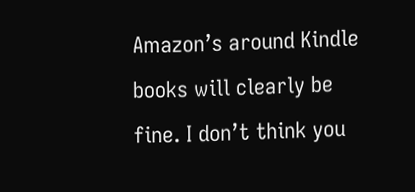Amazon’s around Kindle books will clearly be fine. I don’t think you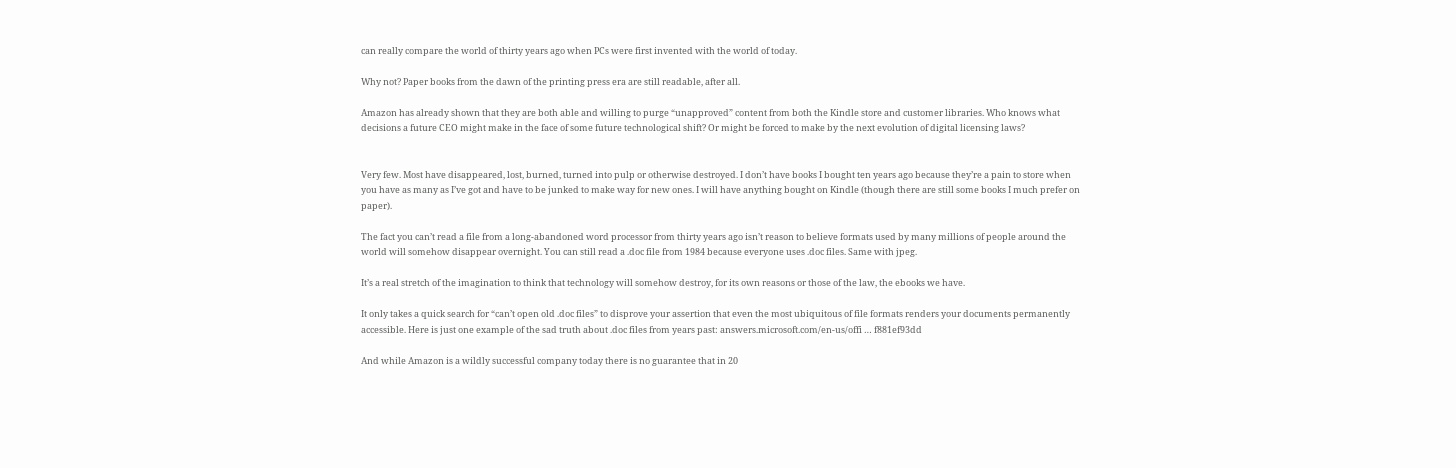can really compare the world of thirty years ago when PCs were first invented with the world of today.

Why not? Paper books from the dawn of the printing press era are still readable, after all.

Amazon has already shown that they are both able and willing to purge “unapproved” content from both the Kindle store and customer libraries. Who knows what decisions a future CEO might make in the face of some future technological shift? Or might be forced to make by the next evolution of digital licensing laws?


Very few. Most have disappeared, lost, burned, turned into pulp or otherwise destroyed. I don’t have books I bought ten years ago because they’re a pain to store when you have as many as I’ve got and have to be junked to make way for new ones. I will have anything bought on Kindle (though there are still some books I much prefer on paper).

The fact you can’t read a file from a long-abandoned word processor from thirty years ago isn’t reason to believe formats used by many millions of people around the world will somehow disappear overnight. You can still read a .doc file from 1984 because everyone uses .doc files. Same with jpeg.

It’s a real stretch of the imagination to think that technology will somehow destroy, for its own reasons or those of the law, the ebooks we have.

It only takes a quick search for “can’t open old .doc files” to disprove your assertion that even the most ubiquitous of file formats renders your documents permanently accessible. Here is just one example of the sad truth about .doc files from years past: answers.microsoft.com/en-us/offi … f881ef93dd

And while Amazon is a wildly successful company today there is no guarantee that in 20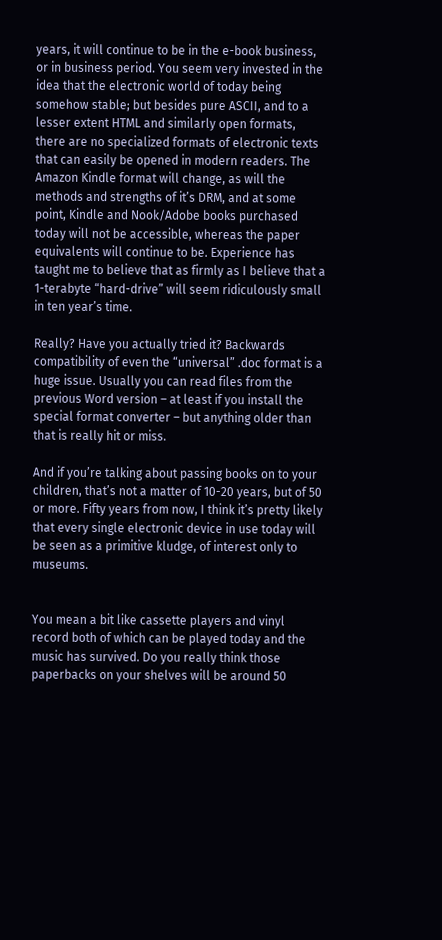years, it will continue to be in the e-book business, or in business period. You seem very invested in the idea that the electronic world of today being somehow stable; but besides pure ASCII, and to a lesser extent HTML and similarly open formats, there are no specialized formats of electronic texts that can easily be opened in modern readers. The Amazon Kindle format will change, as will the methods and strengths of it’s DRM, and at some point, Kindle and Nook/Adobe books purchased today will not be accessible, whereas the paper equivalents will continue to be. Experience has taught me to believe that as firmly as I believe that a 1-terabyte “hard-drive” will seem ridiculously small in ten year’s time.

Really? Have you actually tried it? Backwards compatibility of even the “universal” .doc format is a huge issue. Usually you can read files from the previous Word version – at least if you install the special format converter – but anything older than that is really hit or miss.

And if you’re talking about passing books on to your children, that’s not a matter of 10-20 years, but of 50 or more. Fifty years from now, I think it’s pretty likely that every single electronic device in use today will be seen as a primitive kludge, of interest only to museums.


You mean a bit like cassette players and vinyl record both of which can be played today and the music has survived. Do you really think those paperbacks on your shelves will be around 50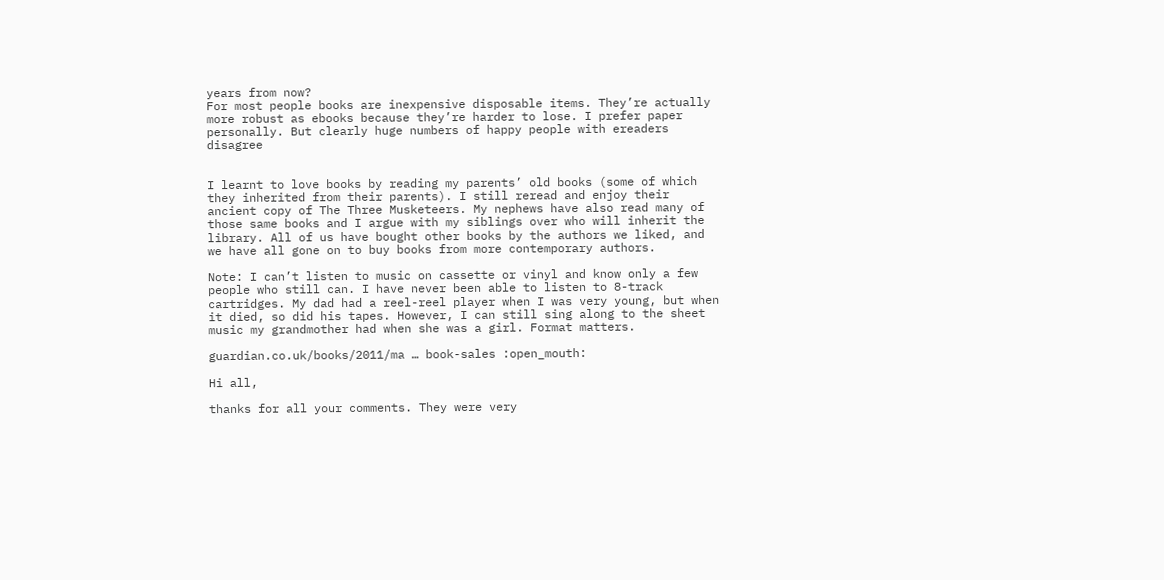years from now?
For most people books are inexpensive disposable items. They’re actually more robust as ebooks because they’re harder to lose. I prefer paper personally. But clearly huge numbers of happy people with ereaders disagree


I learnt to love books by reading my parents’ old books (some of which they inherited from their parents). I still reread and enjoy their ancient copy of The Three Musketeers. My nephews have also read many of those same books and I argue with my siblings over who will inherit the library. All of us have bought other books by the authors we liked, and we have all gone on to buy books from more contemporary authors.

Note: I can’t listen to music on cassette or vinyl and know only a few people who still can. I have never been able to listen to 8-track cartridges. My dad had a reel-reel player when I was very young, but when it died, so did his tapes. However, I can still sing along to the sheet music my grandmother had when she was a girl. Format matters.

guardian.co.uk/books/2011/ma … book-sales :open_mouth:

Hi all,

thanks for all your comments. They were very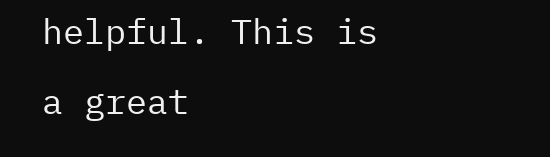helpful. This is a great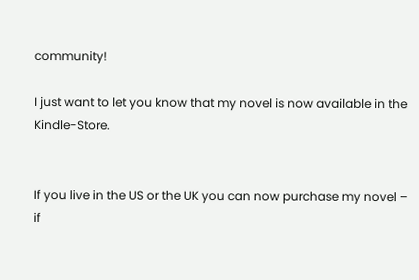community!

I just want to let you know that my novel is now available in the Kindle-Store.


If you live in the US or the UK you can now purchase my novel – if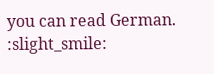you can read German. :slight_smile: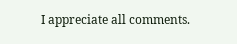I appreciate all comments.